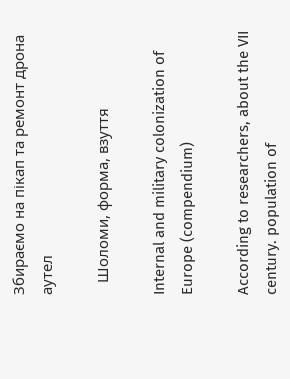Збираємо на пікап та ремонт дрона аутел

   Шоломи, форма, взуття

Internal and military colonization of Europe (compendium)

According to researchers, about the VII century. population of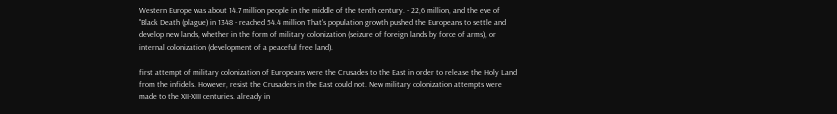Western Europe was about 14.7 million people in the middle of the tenth century. - 22,6 million, and the eve of "Black Death (plague) in 1348 - reached 54.4 million That's population growth pushed the Europeans to settle and develop new lands, whether in the form of military colonization (seizure of foreign lands by force of arms), or internal colonization (development of a peaceful free land).

first attempt of military colonization of Europeans were the Crusades to the East in order to release the Holy Land from the infidels. However, resist the Crusaders in the East could not. New military colonization attempts were made to the XII-XIII centuries. already in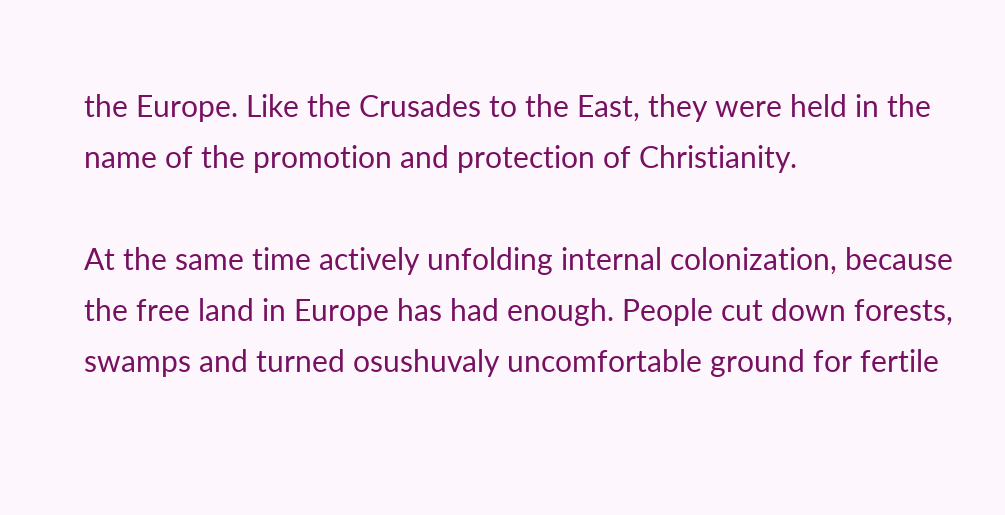the Europe. Like the Crusades to the East, they were held in the name of the promotion and protection of Christianity.

At the same time actively unfolding internal colonization, because the free land in Europe has had enough. People cut down forests, swamps and turned osushuvaly uncomfortable ground for fertile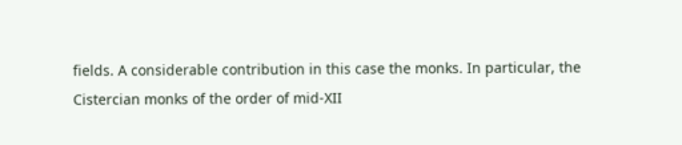fields. A considerable contribution in this case the monks. In particular, the Cistercian monks of the order of mid-XII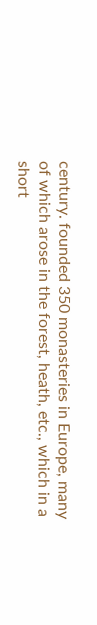century. founded 350 monasteries in Europe, many of which arose in the forest, heath, etc., which in a short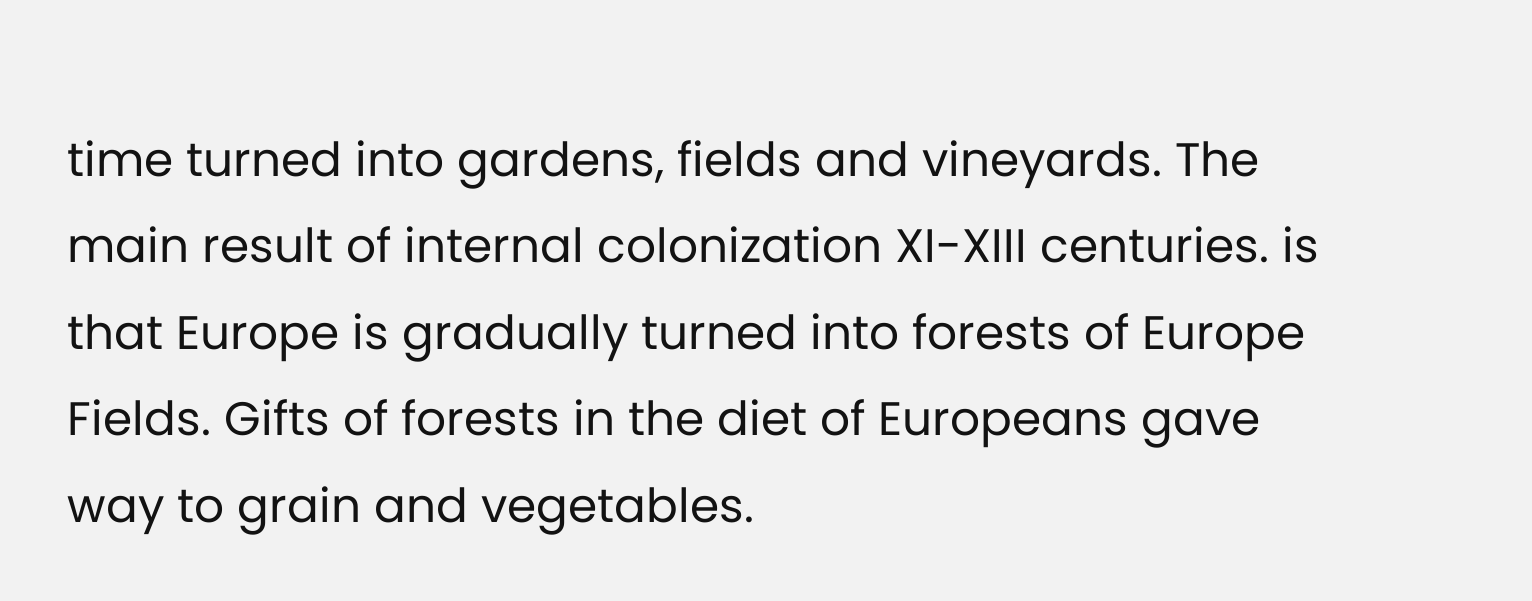time turned into gardens, fields and vineyards. The main result of internal colonization XI-XIII centuries. is that Europe is gradually turned into forests of Europe Fields. Gifts of forests in the diet of Europeans gave way to grain and vegetables.